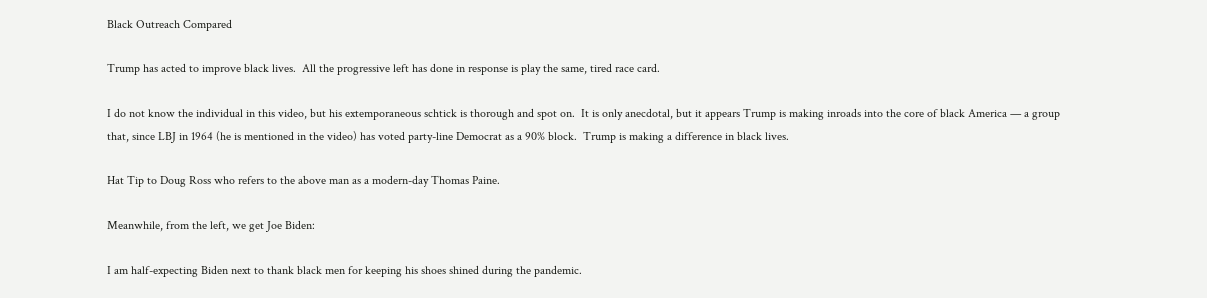Black Outreach Compared

Trump has acted to improve black lives.  All the progressive left has done in response is play the same, tired race card.

I do not know the individual in this video, but his extemporaneous schtick is thorough and spot on.  It is only anecdotal, but it appears Trump is making inroads into the core of black America — a group that, since LBJ in 1964 (he is mentioned in the video) has voted party-line Democrat as a 90% block.  Trump is making a difference in black lives.

Hat Tip to Doug Ross who refers to the above man as a modern-day Thomas Paine.

Meanwhile, from the left, we get Joe Biden:

I am half-expecting Biden next to thank black men for keeping his shoes shined during the pandemic.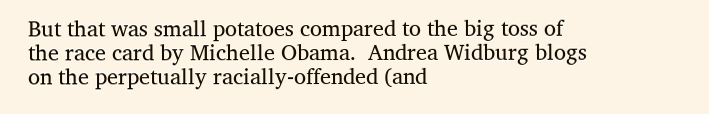But that was small potatoes compared to the big toss of the race card by Michelle Obama.  Andrea Widburg blogs on the perpetually racially-offended (and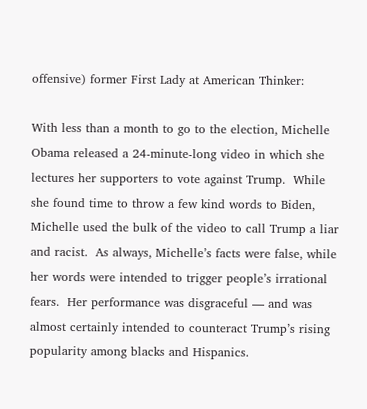offensive) former First Lady at American Thinker:

With less than a month to go to the election, Michelle Obama released a 24-minute-long video in which she lectures her supporters to vote against Trump.  While she found time to throw a few kind words to Biden, Michelle used the bulk of the video to call Trump a liar and racist.  As always, Michelle’s facts were false, while her words were intended to trigger people’s irrational fears.  Her performance was disgraceful — and was almost certainly intended to counteract Trump’s rising popularity among blacks and Hispanics.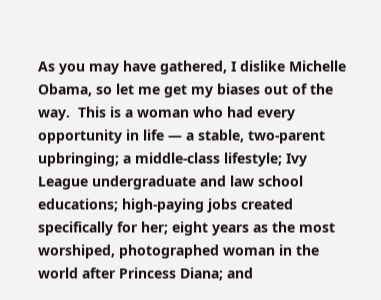As you may have gathered, I dislike Michelle Obama, so let me get my biases out of the way.  This is a woman who had every opportunity in life — a stable, two-parent upbringing; a middle-class lifestyle; Ivy League undergraduate and law school educations; high-paying jobs created specifically for her; eight years as the most worshiped, photographed woman in the world after Princess Diana; and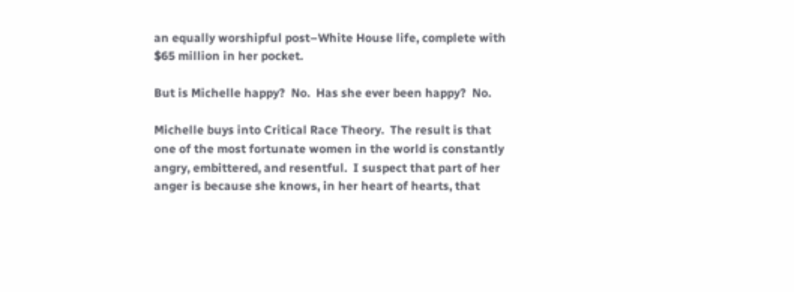an equally worshipful post–White House life, complete with $65 million in her pocket.

But is Michelle happy?  No.  Has she ever been happy?  No.

Michelle buys into Critical Race Theory.  The result is that one of the most fortunate women in the world is constantly angry, embittered, and resentful.  I suspect that part of her anger is because she knows, in her heart of hearts, that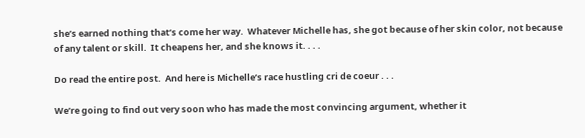she’s earned nothing that’s come her way.  Whatever Michelle has, she got because of her skin color, not because of any talent or skill.  It cheapens her, and she knows it. . . .

Do read the entire post.  And here is Michelle’s race hustling cri de coeur . . .

We’re going to find out very soon who has made the most convincing argument, whether it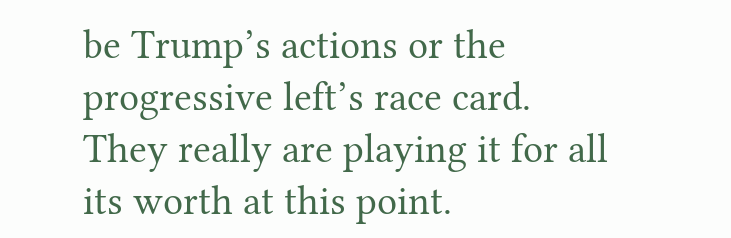be Trump’s actions or the progressive left’s race card.  They really are playing it for all its worth at this point.